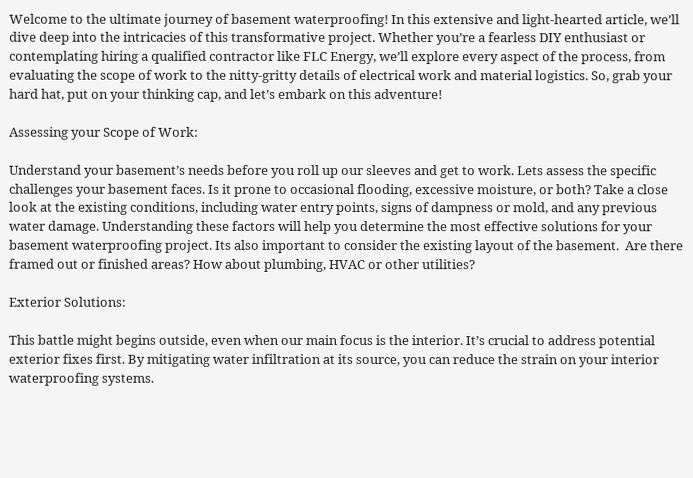Welcome to the ultimate journey of basement waterproofing! In this extensive and light-hearted article, we’ll dive deep into the intricacies of this transformative project. Whether you’re a fearless DIY enthusiast or contemplating hiring a qualified contractor like FLC Energy, we’ll explore every aspect of the process, from evaluating the scope of work to the nitty-gritty details of electrical work and material logistics. So, grab your hard hat, put on your thinking cap, and let’s embark on this adventure!

Assessing your Scope of Work:

Understand your basement’s needs before you roll up our sleeves and get to work. Lets assess the specific challenges your basement faces. Is it prone to occasional flooding, excessive moisture, or both? Take a close look at the existing conditions, including water entry points, signs of dampness or mold, and any previous water damage. Understanding these factors will help you determine the most effective solutions for your basement waterproofing project. Its also important to consider the existing layout of the basement.  Are there framed out or finished areas? How about plumbing, HVAC or other utilities?

Exterior Solutions:

This battle might begins outside, even when our main focus is the interior. It’s crucial to address potential exterior fixes first. By mitigating water infiltration at its source, you can reduce the strain on your interior waterproofing systems.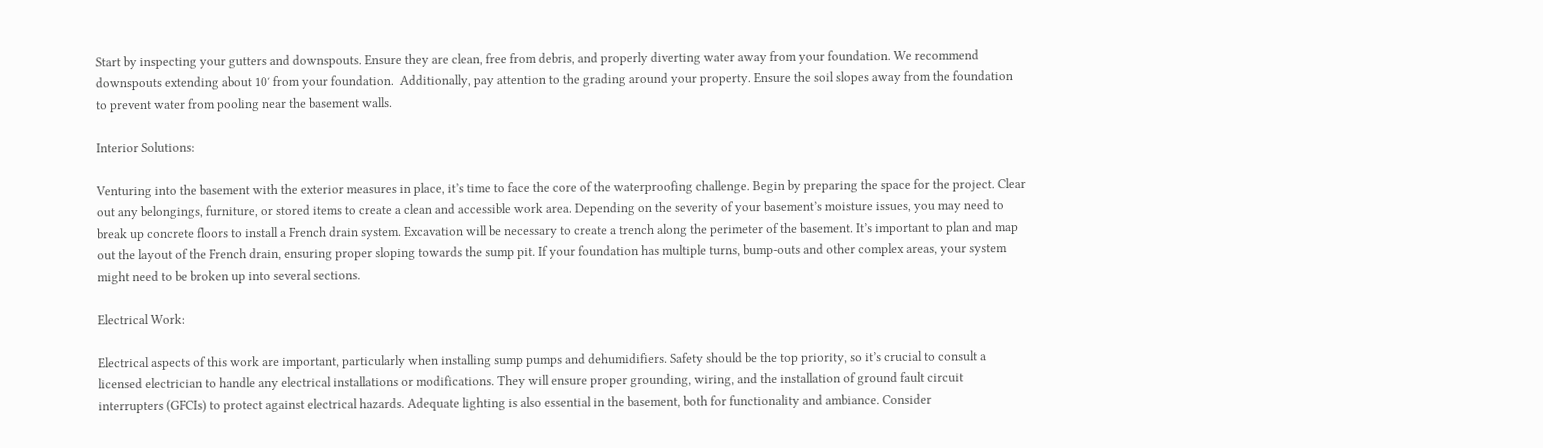Start by inspecting your gutters and downspouts. Ensure they are clean, free from debris, and properly diverting water away from your foundation. We recommend downspouts extending about 10′ from your foundation.  Additionally, pay attention to the grading around your property. Ensure the soil slopes away from the foundation to prevent water from pooling near the basement walls.

Interior Solutions:

Venturing into the basement with the exterior measures in place, it’s time to face the core of the waterproofing challenge. Begin by preparing the space for the project. Clear out any belongings, furniture, or stored items to create a clean and accessible work area. Depending on the severity of your basement’s moisture issues, you may need to break up concrete floors to install a French drain system. Excavation will be necessary to create a trench along the perimeter of the basement. It’s important to plan and map out the layout of the French drain, ensuring proper sloping towards the sump pit. If your foundation has multiple turns, bump-outs and other complex areas, your system might need to be broken up into several sections.

Electrical Work:

Electrical aspects of this work are important, particularly when installing sump pumps and dehumidifiers. Safety should be the top priority, so it’s crucial to consult a licensed electrician to handle any electrical installations or modifications. They will ensure proper grounding, wiring, and the installation of ground fault circuit interrupters (GFCIs) to protect against electrical hazards. Adequate lighting is also essential in the basement, both for functionality and ambiance. Consider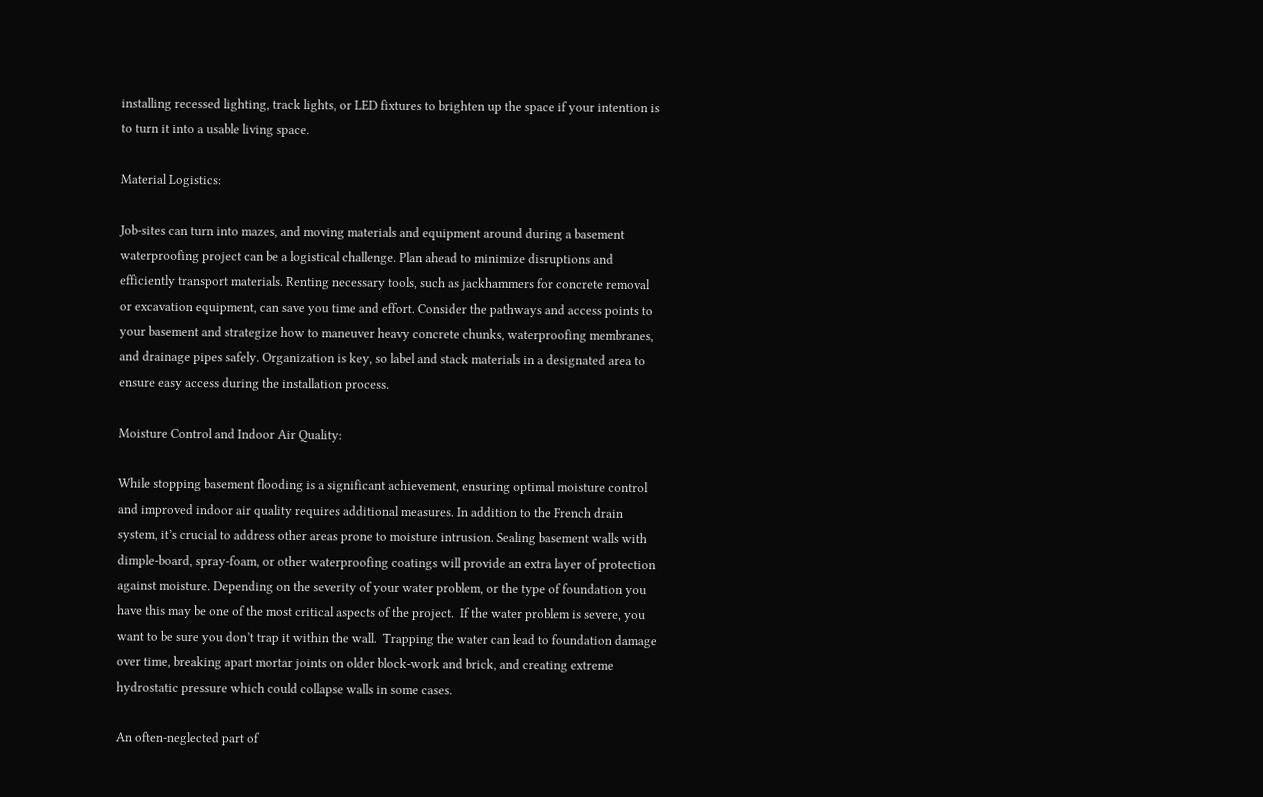installing recessed lighting, track lights, or LED fixtures to brighten up the space if your intention is to turn it into a usable living space.

Material Logistics:

Job-sites can turn into mazes, and moving materials and equipment around during a basement waterproofing project can be a logistical challenge. Plan ahead to minimize disruptions and efficiently transport materials. Renting necessary tools, such as jackhammers for concrete removal or excavation equipment, can save you time and effort. Consider the pathways and access points to your basement and strategize how to maneuver heavy concrete chunks, waterproofing membranes, and drainage pipes safely. Organization is key, so label and stack materials in a designated area to ensure easy access during the installation process.

Moisture Control and Indoor Air Quality:

While stopping basement flooding is a significant achievement, ensuring optimal moisture control and improved indoor air quality requires additional measures. In addition to the French drain system, it’s crucial to address other areas prone to moisture intrusion. Sealing basement walls with dimple-board, spray-foam, or other waterproofing coatings will provide an extra layer of protection against moisture. Depending on the severity of your water problem, or the type of foundation you have this may be one of the most critical aspects of the project.  If the water problem is severe, you want to be sure you don’t trap it within the wall.  Trapping the water can lead to foundation damage over time, breaking apart mortar joints on older block-work and brick, and creating extreme hydrostatic pressure which could collapse walls in some cases.

An often-neglected part of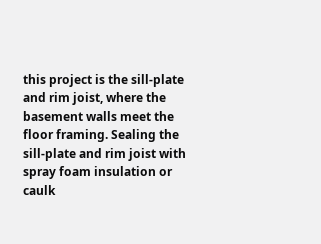this project is the sill-plate and rim joist, where the basement walls meet the floor framing. Sealing the sill-plate and rim joist with spray foam insulation or caulk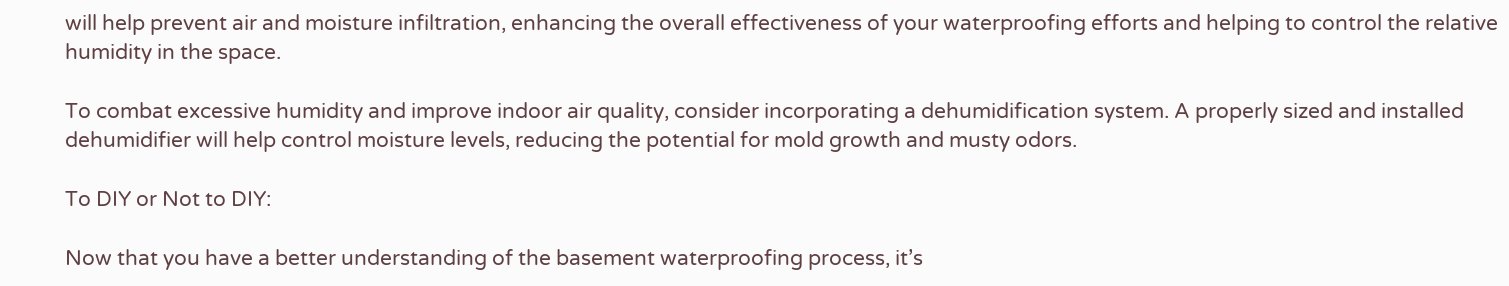will help prevent air and moisture infiltration, enhancing the overall effectiveness of your waterproofing efforts and helping to control the relative humidity in the space.

To combat excessive humidity and improve indoor air quality, consider incorporating a dehumidification system. A properly sized and installed dehumidifier will help control moisture levels, reducing the potential for mold growth and musty odors.

To DIY or Not to DIY:

Now that you have a better understanding of the basement waterproofing process, it’s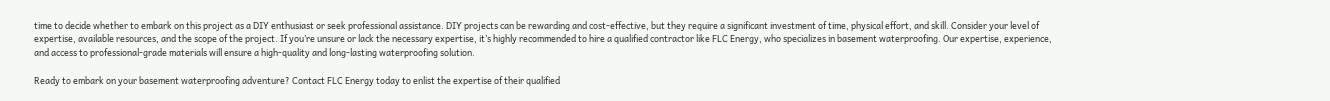time to decide whether to embark on this project as a DIY enthusiast or seek professional assistance. DIY projects can be rewarding and cost-effective, but they require a significant investment of time, physical effort, and skill. Consider your level of expertise, available resources, and the scope of the project. If you’re unsure or lack the necessary expertise, it’s highly recommended to hire a qualified contractor like FLC Energy, who specializes in basement waterproofing. Our expertise, experience, and access to professional-grade materials will ensure a high-quality and long-lasting waterproofing solution.

Ready to embark on your basement waterproofing adventure? Contact FLC Energy today to enlist the expertise of their qualified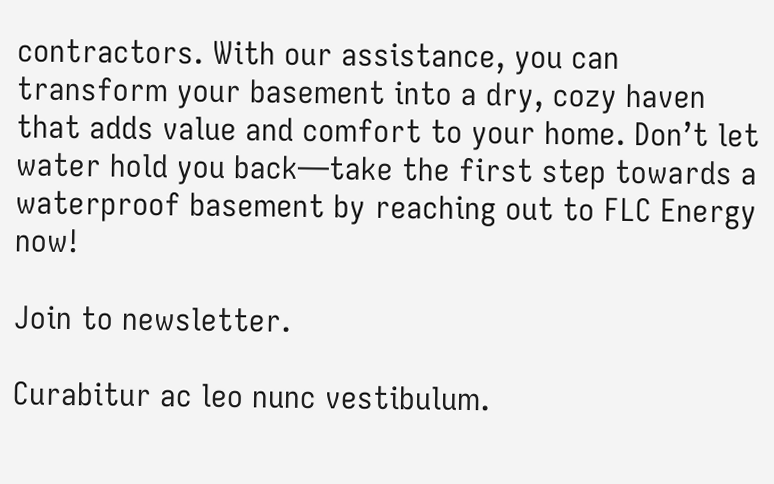contractors. With our assistance, you can transform your basement into a dry, cozy haven that adds value and comfort to your home. Don’t let water hold you back—take the first step towards a waterproof basement by reaching out to FLC Energy now!

Join to newsletter.

Curabitur ac leo nunc vestibulum.